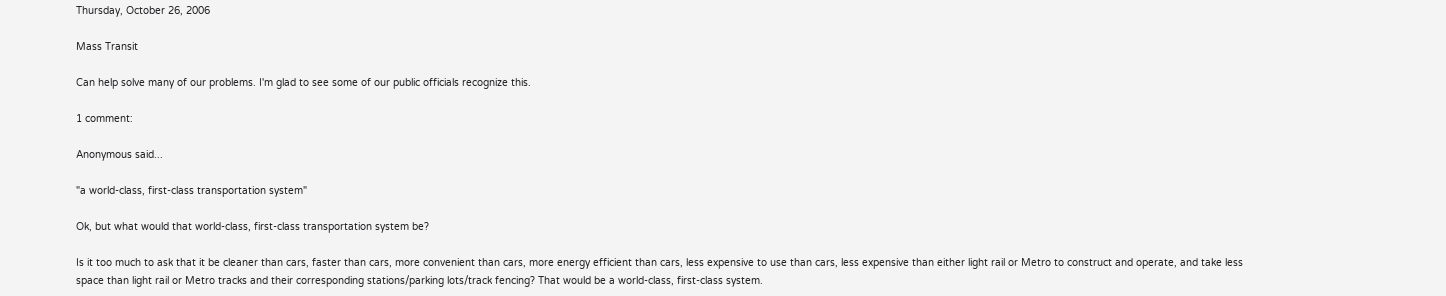Thursday, October 26, 2006

Mass Transit

Can help solve many of our problems. I'm glad to see some of our public officials recognize this.

1 comment:

Anonymous said...

"a world-class, first-class transportation system"

Ok, but what would that world-class, first-class transportation system be?

Is it too much to ask that it be cleaner than cars, faster than cars, more convenient than cars, more energy efficient than cars, less expensive to use than cars, less expensive than either light rail or Metro to construct and operate, and take less space than light rail or Metro tracks and their corresponding stations/parking lots/track fencing? That would be a world-class, first-class system.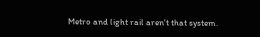Metro and light rail aren't that system.